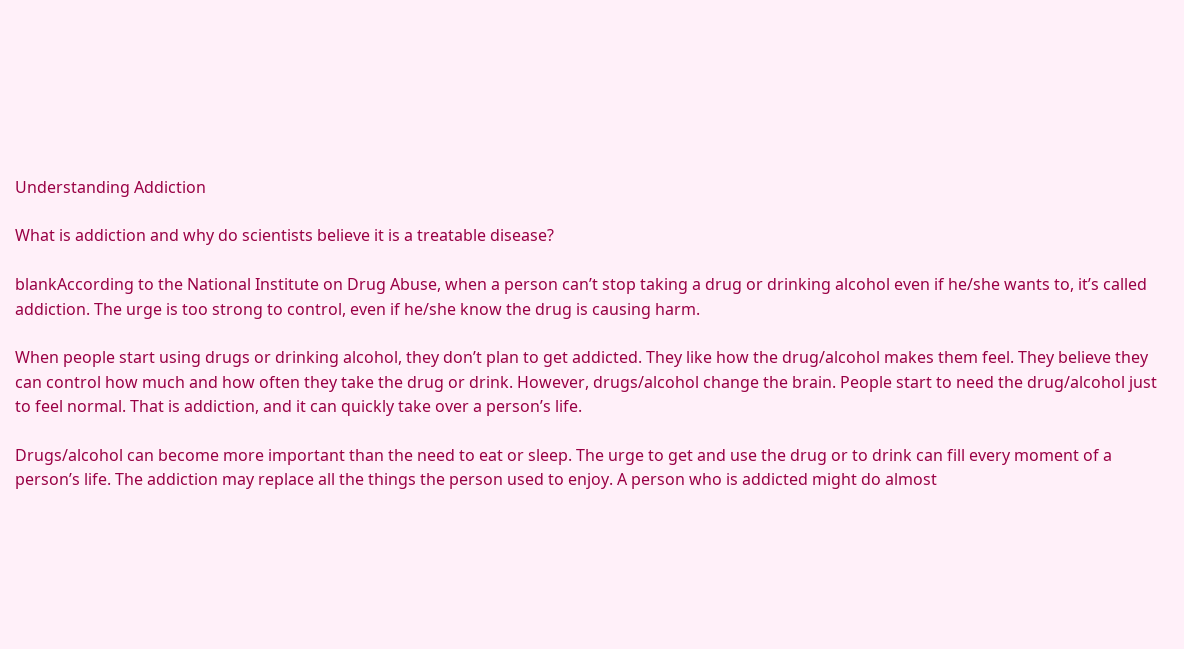Understanding Addiction

What is addiction and why do scientists believe it is a treatable disease?

blankAccording to the National Institute on Drug Abuse, when a person can’t stop taking a drug or drinking alcohol even if he/she wants to, it’s called addiction. The urge is too strong to control, even if he/she know the drug is causing harm.

When people start using drugs or drinking alcohol, they don’t plan to get addicted. They like how the drug/alcohol makes them feel. They believe they can control how much and how often they take the drug or drink. However, drugs/alcohol change the brain. People start to need the drug/alcohol just to feel normal. That is addiction, and it can quickly take over a person’s life.

Drugs/alcohol can become more important than the need to eat or sleep. The urge to get and use the drug or to drink can fill every moment of a person’s life. The addiction may replace all the things the person used to enjoy. A person who is addicted might do almost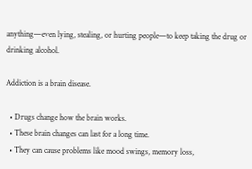anything—even lying, stealing, or hurting people—to keep taking the drug or drinking alcohol.

Addiction is a brain disease.

  • Drugs change how the brain works.
  • These brain changes can last for a long time.
  • They can cause problems like mood swings, memory loss,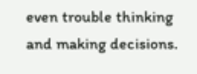even trouble thinking and making decisions.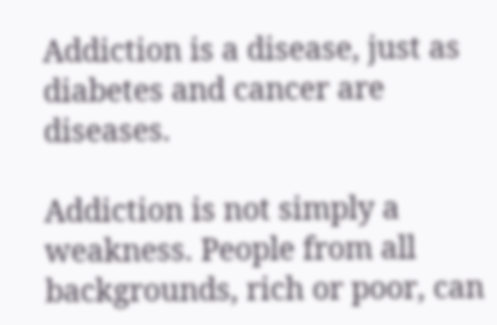Addiction is a disease, just as diabetes and cancer are diseases.

Addiction is not simply a weakness. People from all backgrounds, rich or poor, can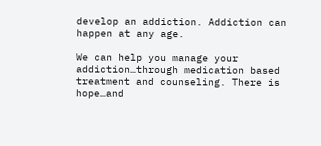develop an addiction. Addiction can happen at any age.

We can help you manage your addiction…through medication based treatment and counseling. There is hope…and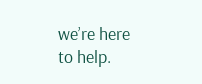we’re here to help.